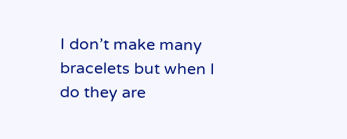I don’t make many bracelets but when I do they are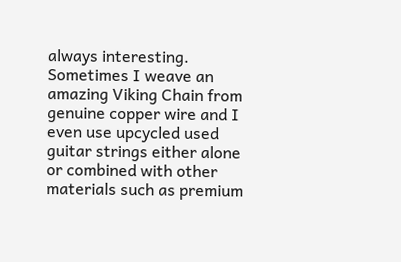always interesting. Sometimes I weave an amazing Viking Chain from genuine copper wire and I even use upcycled used guitar strings either alone or combined with other materials such as premium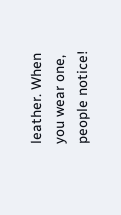leather. When you wear one, people notice!